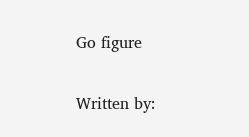Go figure

Written by: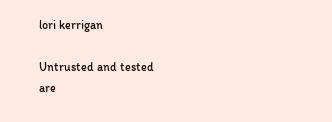lori kerrigan

Untrusted and tested
are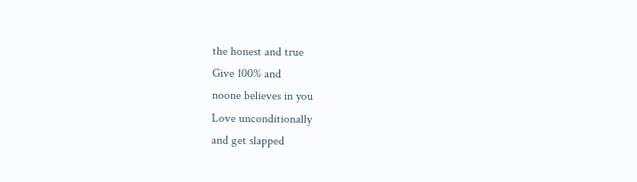the honest and true
Give 100% and
noone believes in you
Love unconditionally
and get slapped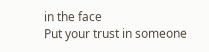in the face
Put your trust in someone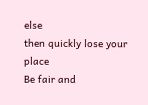else
then quickly lose your place
Be fair and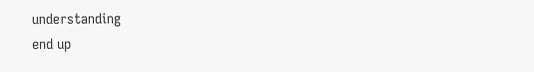understanding
end up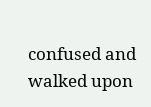confused and walked upon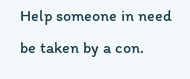Help someone in need
be taken by a con.